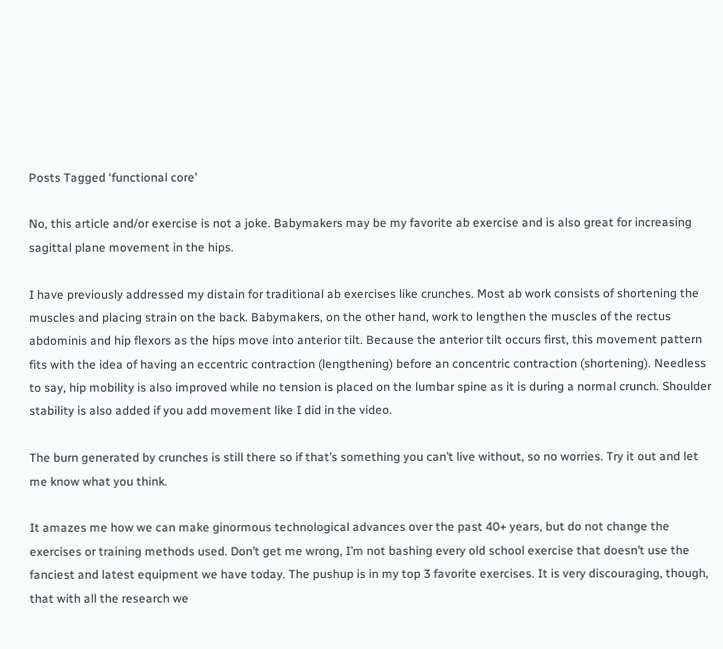Posts Tagged ‘functional core’

No, this article and/or exercise is not a joke. Babymakers may be my favorite ab exercise and is also great for increasing sagittal plane movement in the hips.

I have previously addressed my distain for traditional ab exercises like crunches. Most ab work consists of shortening the muscles and placing strain on the back. Babymakers, on the other hand, work to lengthen the muscles of the rectus abdominis and hip flexors as the hips move into anterior tilt. Because the anterior tilt occurs first, this movement pattern fits with the idea of having an eccentric contraction (lengthening) before an concentric contraction (shortening). Needless to say, hip mobility is also improved while no tension is placed on the lumbar spine as it is during a normal crunch. Shoulder stability is also added if you add movement like I did in the video.

The burn generated by crunches is still there so if that’s something you can’t live without, so no worries. Try it out and let me know what you think.

It amazes me how we can make ginormous technological advances over the past 40+ years, but do not change the exercises or training methods used. Don’t get me wrong, I’m not bashing every old school exercise that doesn’t use the fanciest and latest equipment we have today. The pushup is in my top 3 favorite exercises. It is very discouraging, though, that with all the research we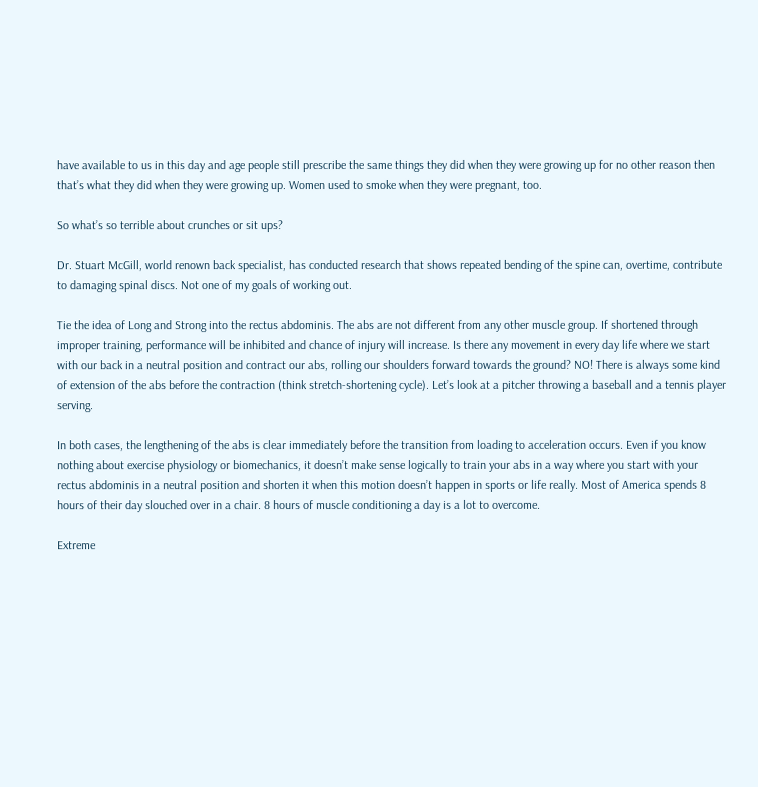have available to us in this day and age people still prescribe the same things they did when they were growing up for no other reason then that’s what they did when they were growing up. Women used to smoke when they were pregnant, too.

So what’s so terrible about crunches or sit ups?

Dr. Stuart McGill, world renown back specialist, has conducted research that shows repeated bending of the spine can, overtime, contribute to damaging spinal discs. Not one of my goals of working out.

Tie the idea of Long and Strong into the rectus abdominis. The abs are not different from any other muscle group. If shortened through improper training, performance will be inhibited and chance of injury will increase. Is there any movement in every day life where we start with our back in a neutral position and contract our abs, rolling our shoulders forward towards the ground? NO! There is always some kind of extension of the abs before the contraction (think stretch-shortening cycle). Let’s look at a pitcher throwing a baseball and a tennis player serving.

In both cases, the lengthening of the abs is clear immediately before the transition from loading to acceleration occurs. Even if you know nothing about exercise physiology or biomechanics, it doesn’t make sense logically to train your abs in a way where you start with your rectus abdominis in a neutral position and shorten it when this motion doesn’t happen in sports or life really. Most of America spends 8 hours of their day slouched over in a chair. 8 hours of muscle conditioning a day is a lot to overcome.

Extreme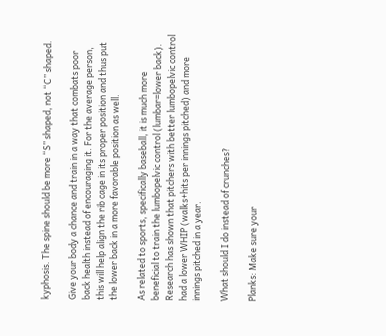kyphosis. The spine should be more “S” shaped, not “C” shaped.

Give your body a chance and train in a way that combats poor back health instead of encouraging it. For the average person, this will help align the rib cage in its proper position and thus put the lower back in a more favorable position as well.

As related to sports, specifically baseball, it is much more beneficial to train the lumbopelvic control (lumbar=lower back). Research has shown that pitchers with better lumbopelvic control had a lower WHIP (walks+hits per innings pitched) and more innings pitched in a year.

What should I do instead of crunches?

Planks: Make sure your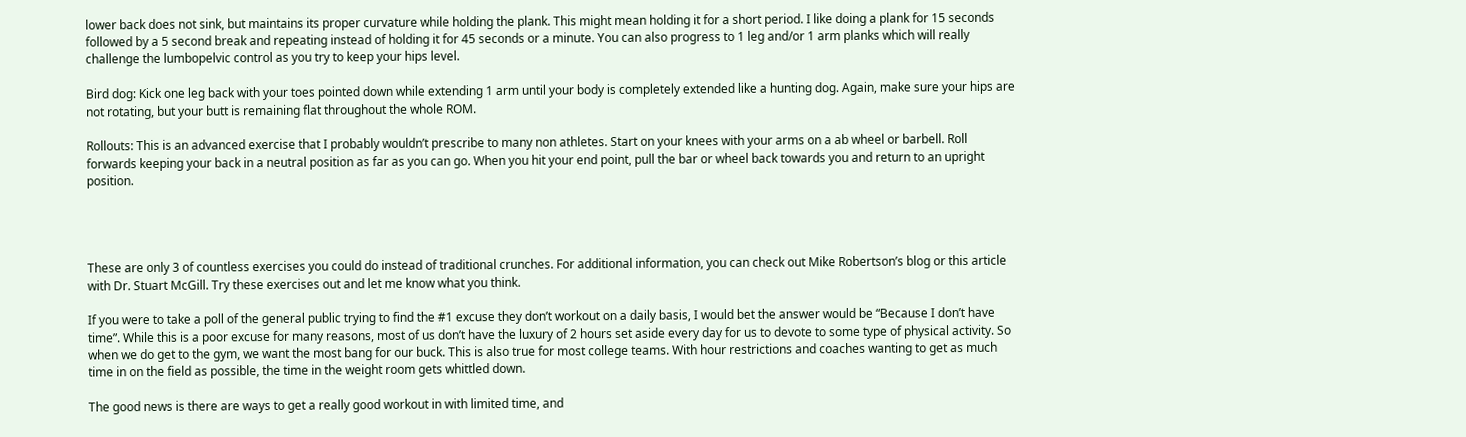lower back does not sink, but maintains its proper curvature while holding the plank. This might mean holding it for a short period. I like doing a plank for 15 seconds followed by a 5 second break and repeating instead of holding it for 45 seconds or a minute. You can also progress to 1 leg and/or 1 arm planks which will really challenge the lumbopelvic control as you try to keep your hips level.

Bird dog: Kick one leg back with your toes pointed down while extending 1 arm until your body is completely extended like a hunting dog. Again, make sure your hips are not rotating, but your butt is remaining flat throughout the whole ROM.

Rollouts: This is an advanced exercise that I probably wouldn’t prescribe to many non athletes. Start on your knees with your arms on a ab wheel or barbell. Roll forwards keeping your back in a neutral position as far as you can go. When you hit your end point, pull the bar or wheel back towards you and return to an upright position.




These are only 3 of countless exercises you could do instead of traditional crunches. For additional information, you can check out Mike Robertson’s blog or this article with Dr. Stuart McGill. Try these exercises out and let me know what you think.

If you were to take a poll of the general public trying to find the #1 excuse they don’t workout on a daily basis, I would bet the answer would be “Because I don’t have time”. While this is a poor excuse for many reasons, most of us don’t have the luxury of 2 hours set aside every day for us to devote to some type of physical activity. So when we do get to the gym, we want the most bang for our buck. This is also true for most college teams. With hour restrictions and coaches wanting to get as much time in on the field as possible, the time in the weight room gets whittled down.

The good news is there are ways to get a really good workout in with limited time, and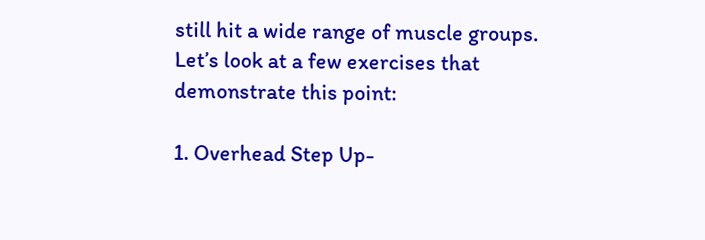still hit a wide range of muscle groups. Let’s look at a few exercises that demonstrate this point:

1. Overhead Step Up-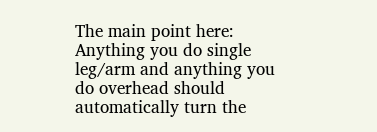The main point here: Anything you do single leg/arm and anything you do overhead should automatically turn the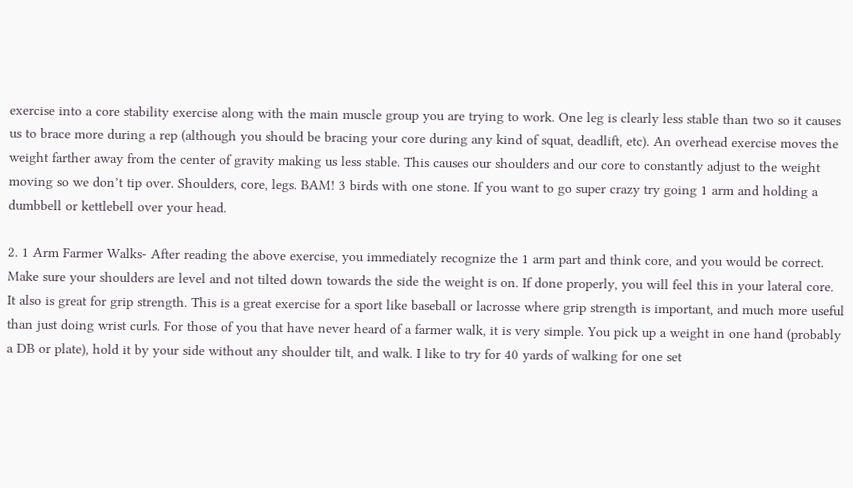exercise into a core stability exercise along with the main muscle group you are trying to work. One leg is clearly less stable than two so it causes us to brace more during a rep (although you should be bracing your core during any kind of squat, deadlift, etc). An overhead exercise moves the weight farther away from the center of gravity making us less stable. This causes our shoulders and our core to constantly adjust to the weight moving so we don’t tip over. Shoulders, core, legs. BAM! 3 birds with one stone. If you want to go super crazy try going 1 arm and holding a dumbbell or kettlebell over your head.

2. 1 Arm Farmer Walks- After reading the above exercise, you immediately recognize the 1 arm part and think core, and you would be correct. Make sure your shoulders are level and not tilted down towards the side the weight is on. If done properly, you will feel this in your lateral core. It also is great for grip strength. This is a great exercise for a sport like baseball or lacrosse where grip strength is important, and much more useful than just doing wrist curls. For those of you that have never heard of a farmer walk, it is very simple. You pick up a weight in one hand (probably a DB or plate), hold it by your side without any shoulder tilt, and walk. I like to try for 40 yards of walking for one set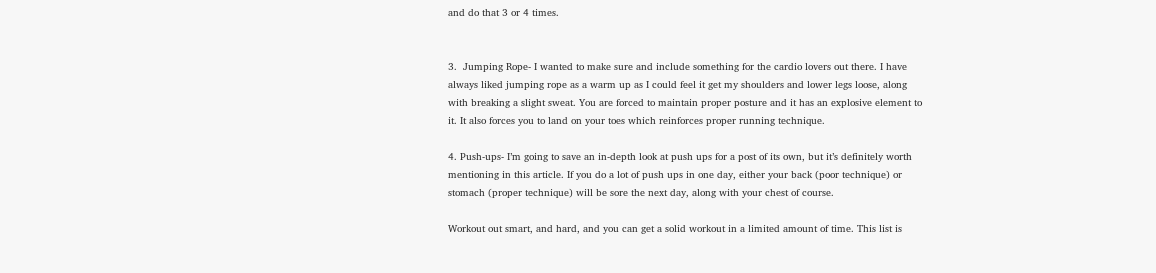and do that 3 or 4 times.


3.  Jumping Rope- I wanted to make sure and include something for the cardio lovers out there. I have always liked jumping rope as a warm up as I could feel it get my shoulders and lower legs loose, along with breaking a slight sweat. You are forced to maintain proper posture and it has an explosive element to it. It also forces you to land on your toes which reinforces proper running technique.

4. Push-ups- I’m going to save an in-depth look at push ups for a post of its own, but it’s definitely worth mentioning in this article. If you do a lot of push ups in one day, either your back (poor technique) or stomach (proper technique) will be sore the next day, along with your chest of course.

Workout out smart, and hard, and you can get a solid workout in a limited amount of time. This list is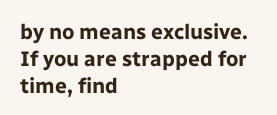by no means exclusive. If you are strapped for time, find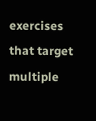exercises that target multiple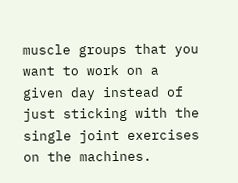muscle groups that you want to work on a given day instead of just sticking with the single joint exercises on the machines.